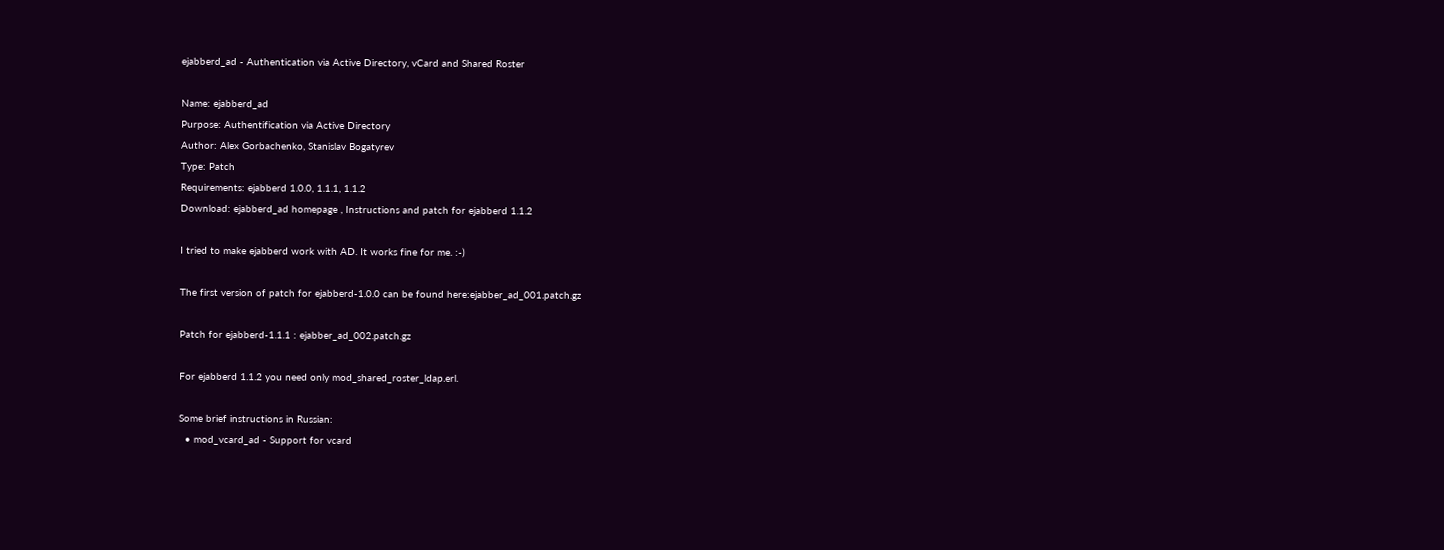ejabberd_ad - Authentication via Active Directory, vCard and Shared Roster

Name: ejabberd_ad
Purpose: Authentification via Active Directory
Author: Alex Gorbachenko, Stanislav Bogatyrev
Type: Patch
Requirements: ejabberd 1.0.0, 1.1.1, 1.1.2
Download: ejabberd_ad homepage , Instructions and patch for ejabberd 1.1.2

I tried to make ejabberd work with AD. It works fine for me. :-)

The first version of patch for ejabberd-1.0.0 can be found here:ejabber_ad_001.patch.gz

Patch for ejabberd-1.1.1 : ejabber_ad_002.patch.gz

For ejabberd 1.1.2 you need only mod_shared_roster_ldap.erl.

Some brief instructions in Russian:
  • mod_vcard_ad - Support for vcard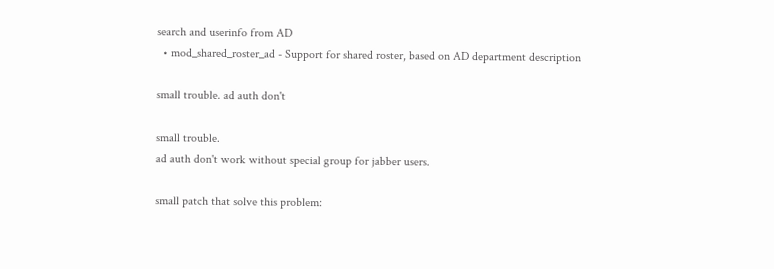search and userinfo from AD
  • mod_shared_roster_ad - Support for shared roster, based on AD department description

small trouble. ad auth don't

small trouble.
ad auth don't work without special group for jabber users.

small patch that solve this problem: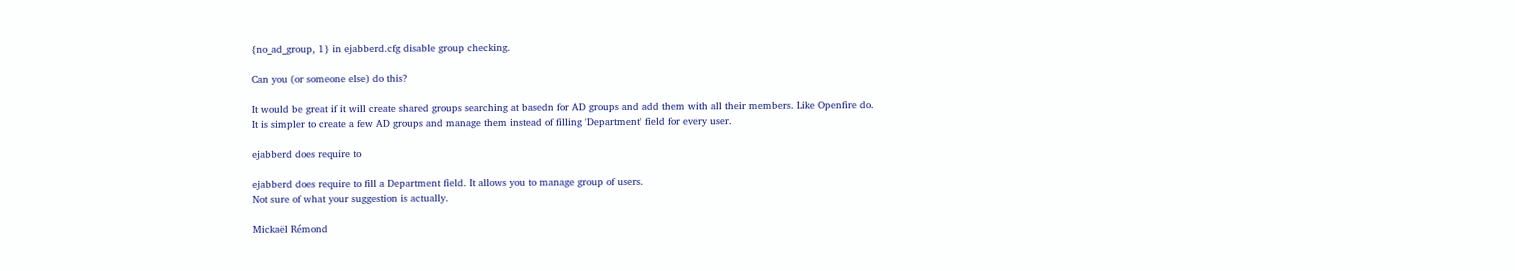{no_ad_group, 1} in ejabberd.cfg disable group checking.

Can you (or someone else) do this?

It would be great if it will create shared groups searching at basedn for AD groups and add them with all their members. Like Openfire do. It is simpler to create a few AD groups and manage them instead of filling 'Department' field for every user.

ejabberd does require to

ejabberd does require to fill a Department field. It allows you to manage group of users.
Not sure of what your suggestion is actually.

Mickaël Rémond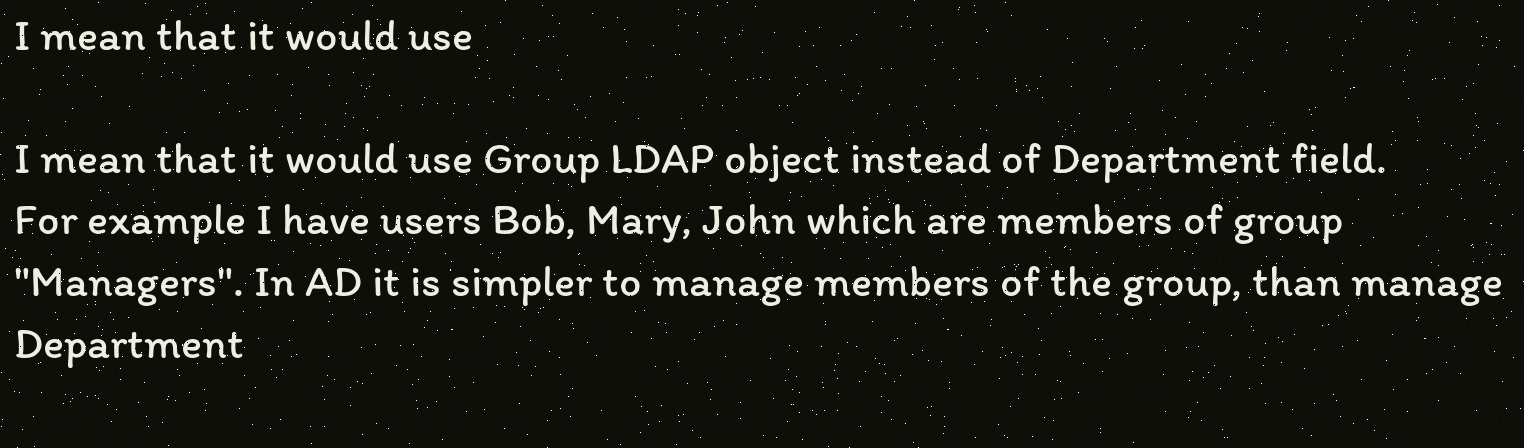I mean that it would use

I mean that it would use Group LDAP object instead of Department field.
For example I have users Bob, Mary, John which are members of group "Managers". In AD it is simpler to manage members of the group, than manage Department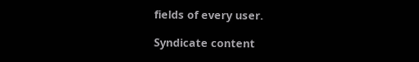fields of every user.

Syndicate content